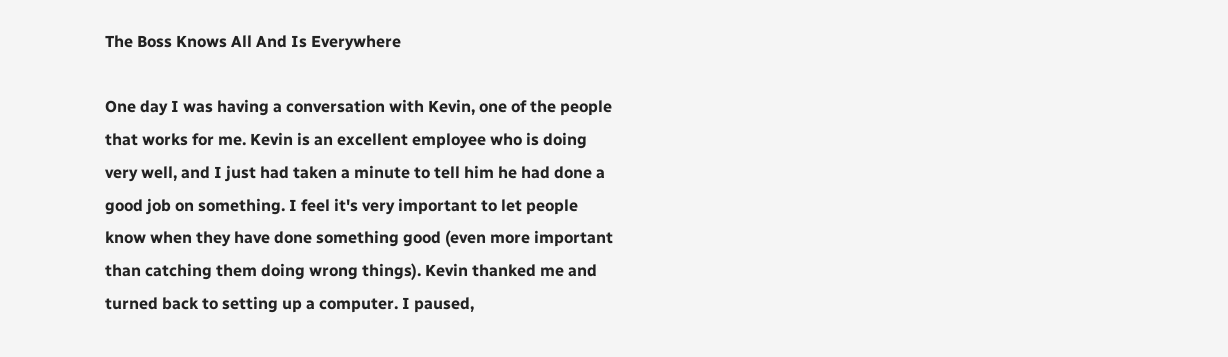The Boss Knows All And Is Everywhere

One day I was having a conversation with Kevin, one of the people that works for me. Kevin is an excellent employee who is doing very well, and I just had taken a minute to tell him he had done a good job on something. I feel it's very important to let people know when they have done something good (even more important than catching them doing wrong things). Kevin thanked me and turned back to setting up a computer. I paused,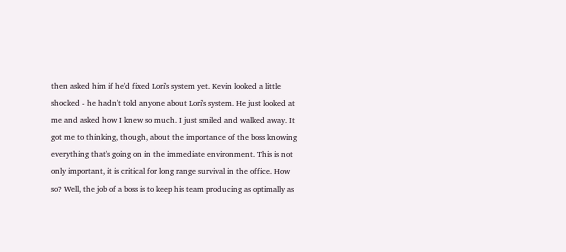then asked him if he'd fixed Lori's system yet. Kevin looked a little shocked - he hadn't told anyone about Lori's system. He just looked at me and asked how I knew so much. I just smiled and walked away. It got me to thinking, though, about the importance of the boss knowing everything that's going on in the immediate environment. This is not only important, it is critical for long range survival in the office. How so? Well, the job of a boss is to keep his team producing as optimally as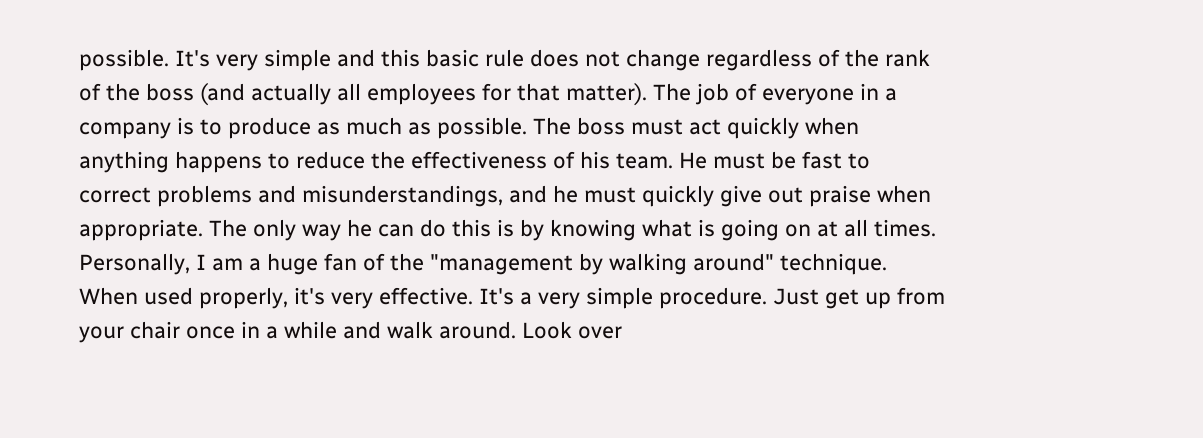possible. It's very simple and this basic rule does not change regardless of the rank of the boss (and actually all employees for that matter). The job of everyone in a company is to produce as much as possible. The boss must act quickly when anything happens to reduce the effectiveness of his team. He must be fast to correct problems and misunderstandings, and he must quickly give out praise when appropriate. The only way he can do this is by knowing what is going on at all times. Personally, I am a huge fan of the "management by walking around" technique. When used properly, it's very effective. It's a very simple procedure. Just get up from your chair once in a while and walk around. Look over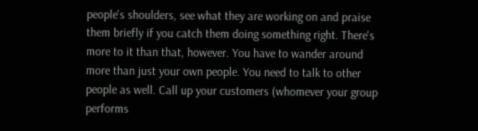people's shoulders, see what they are working on and praise them briefly if you catch them doing something right. There's more to it than that, however. You have to wander around more than just your own people. You need to talk to other people as well. Call up your customers (whomever your group performs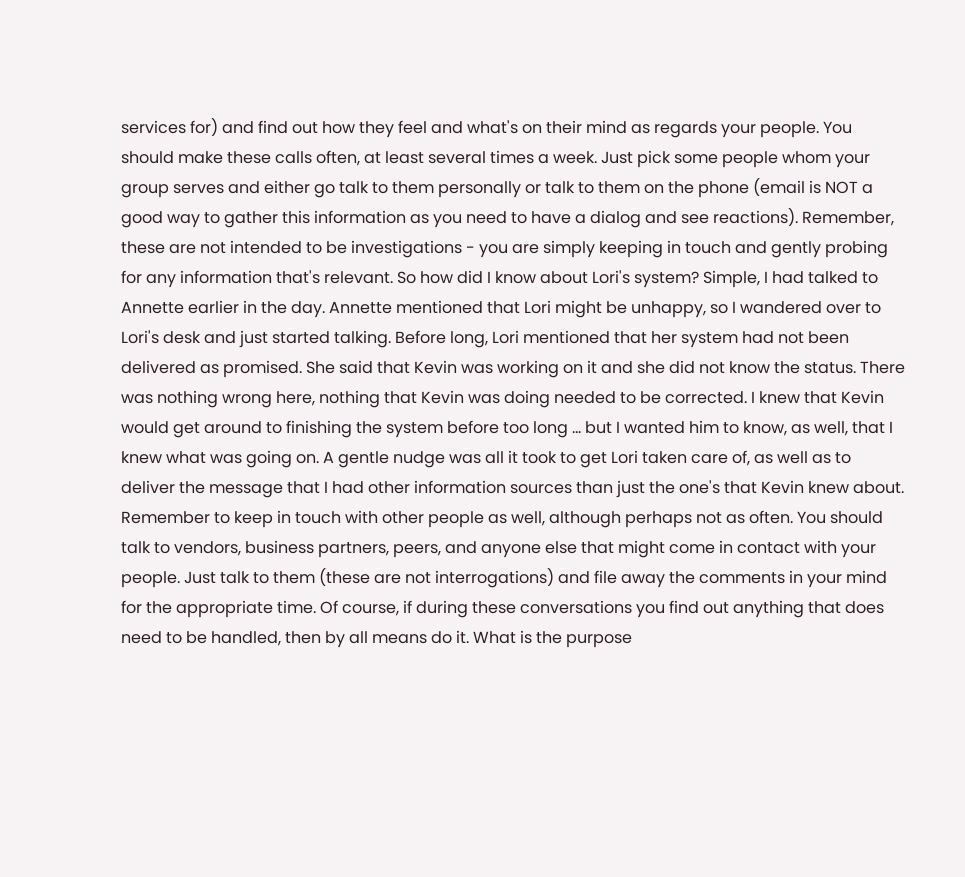services for) and find out how they feel and what's on their mind as regards your people. You should make these calls often, at least several times a week. Just pick some people whom your group serves and either go talk to them personally or talk to them on the phone (email is NOT a good way to gather this information as you need to have a dialog and see reactions). Remember, these are not intended to be investigations - you are simply keeping in touch and gently probing for any information that's relevant. So how did I know about Lori's system? Simple, I had talked to Annette earlier in the day. Annette mentioned that Lori might be unhappy, so I wandered over to Lori's desk and just started talking. Before long, Lori mentioned that her system had not been delivered as promised. She said that Kevin was working on it and she did not know the status. There was nothing wrong here, nothing that Kevin was doing needed to be corrected. I knew that Kevin would get around to finishing the system before too long ... but I wanted him to know, as well, that I knew what was going on. A gentle nudge was all it took to get Lori taken care of, as well as to deliver the message that I had other information sources than just the one's that Kevin knew about. Remember to keep in touch with other people as well, although perhaps not as often. You should talk to vendors, business partners, peers, and anyone else that might come in contact with your people. Just talk to them (these are not interrogations) and file away the comments in your mind for the appropriate time. Of course, if during these conversations you find out anything that does need to be handled, then by all means do it. What is the purpose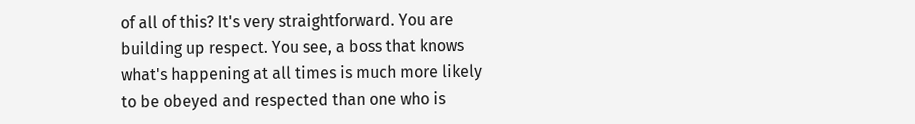of all of this? It's very straightforward. You are building up respect. You see, a boss that knows what's happening at all times is much more likely to be obeyed and respected than one who is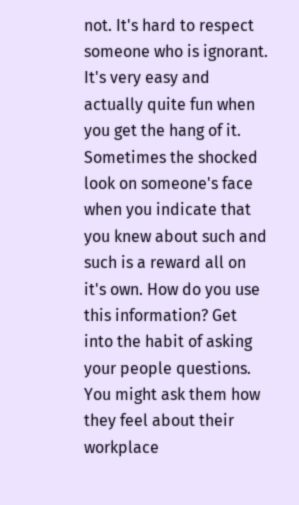not. It's hard to respect someone who is ignorant. It's very easy and actually quite fun when you get the hang of it. Sometimes the shocked look on someone's face when you indicate that you knew about such and such is a reward all on it's own. How do you use this information? Get into the habit of asking your people questions. You might ask them how they feel about their workplace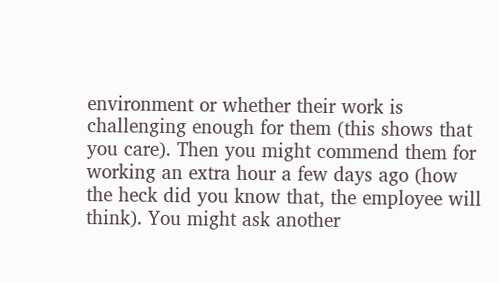environment or whether their work is challenging enough for them (this shows that you care). Then you might commend them for working an extra hour a few days ago (how the heck did you know that, the employee will think). You might ask another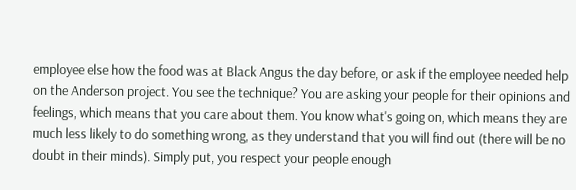employee else how the food was at Black Angus the day before, or ask if the employee needed help on the Anderson project. You see the technique? You are asking your people for their opinions and feelings, which means that you care about them. You know what's going on, which means they are much less likely to do something wrong, as they understand that you will find out (there will be no doubt in their minds). Simply put, you respect your people enough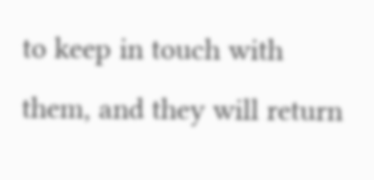to keep in touch with them, and they will return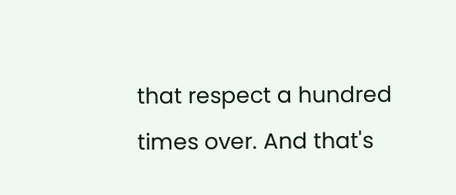that respect a hundred times over. And that's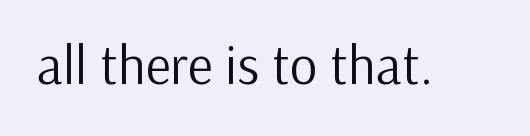all there is to that.